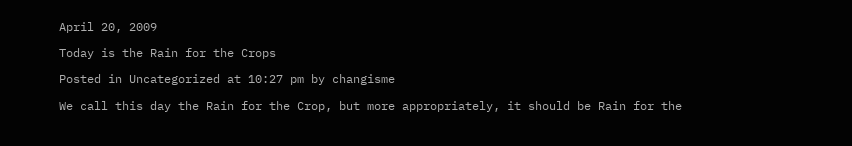April 20, 2009

Today is the Rain for the Crops

Posted in Uncategorized at 10:27 pm by changisme

We call this day the Rain for the Crop, but more appropriately, it should be Rain for the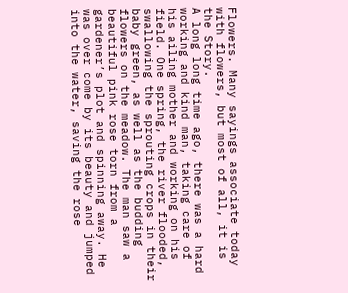Flowers. Many sayings associate today with flowers, but most of all, it is the Story.
A long long time ago, there was a hard working and kind man, taking care of his ailing mother and working on his field. One spring, the river flooded, swallowing the sprouting crops in their baby green, as well as the budding flowers on the meadow. The man saw a beautiful pink rose torn from a gardener’s plot and spinning away. He was over come by its beauty and jumped into the water, saving the rose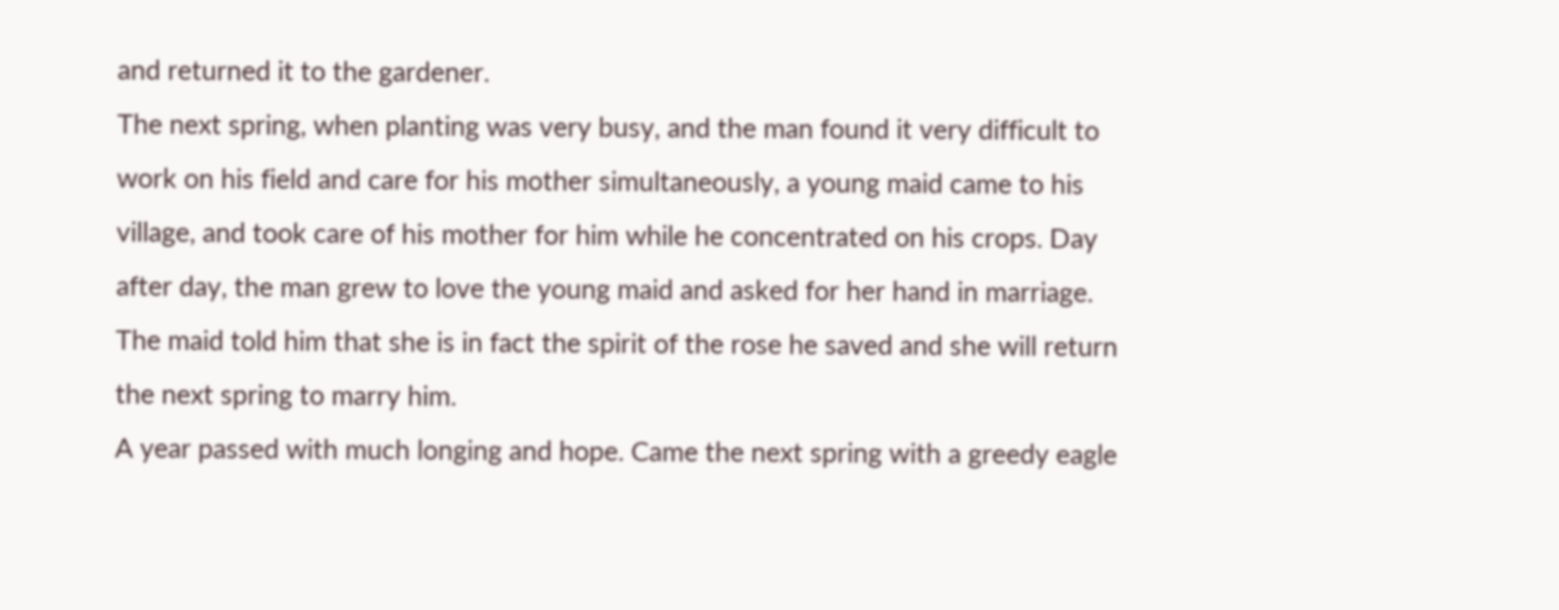and returned it to the gardener.
The next spring, when planting was very busy, and the man found it very difficult to work on his field and care for his mother simultaneously, a young maid came to his village, and took care of his mother for him while he concentrated on his crops. Day after day, the man grew to love the young maid and asked for her hand in marriage. The maid told him that she is in fact the spirit of the rose he saved and she will return the next spring to marry him.
A year passed with much longing and hope. Came the next spring with a greedy eagle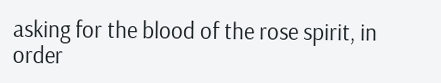asking for the blood of the rose spirit, in order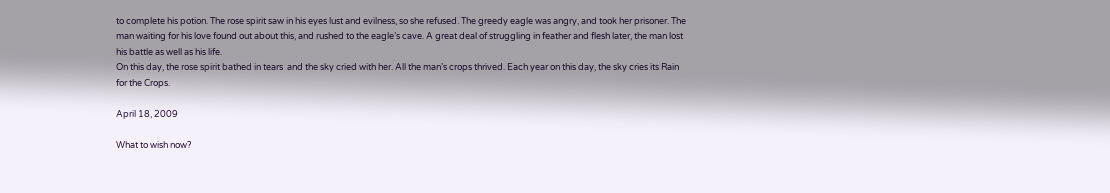to complete his potion. The rose spirit saw in his eyes lust and evilness, so she refused. The greedy eagle was angry, and took her prisoner. The man waiting for his love found out about this, and rushed to the eagle’s cave. A great deal of struggling in feather and flesh later, the man lost his battle as well as his life.
On this day, the rose spirit bathed in tears  and the sky cried with her. All the man’s crops thrived. Each year on this day, the sky cries its Rain for the Crops.

April 18, 2009

What to wish now?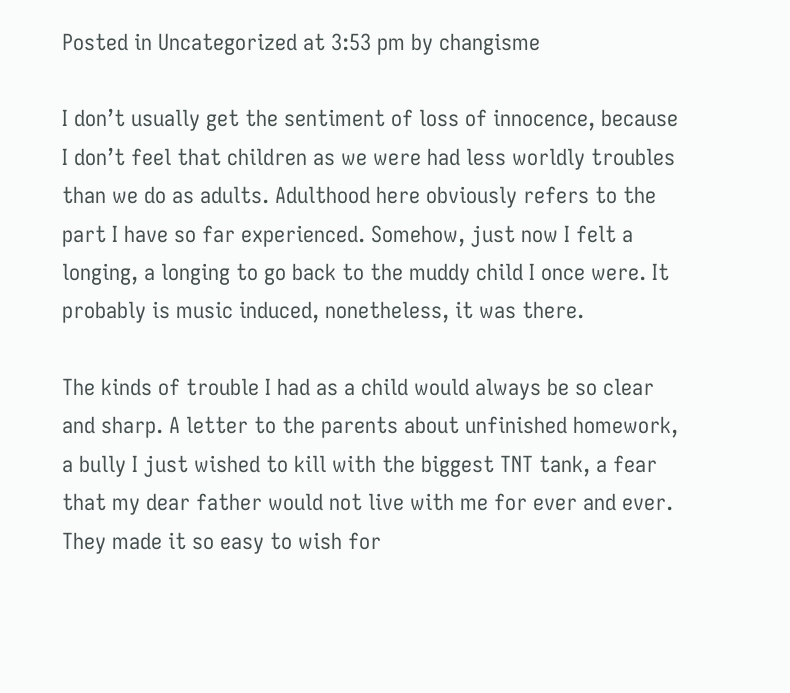Posted in Uncategorized at 3:53 pm by changisme

I don’t usually get the sentiment of loss of innocence, because I don’t feel that children as we were had less worldly troubles than we do as adults. Adulthood here obviously refers to the part I have so far experienced. Somehow, just now I felt a longing, a longing to go back to the muddy child I once were. It probably is music induced, nonetheless, it was there.

The kinds of trouble I had as a child would always be so clear and sharp. A letter to the parents about unfinished homework, a bully I just wished to kill with the biggest TNT tank, a fear that my dear father would not live with me for ever and ever. They made it so easy to wish for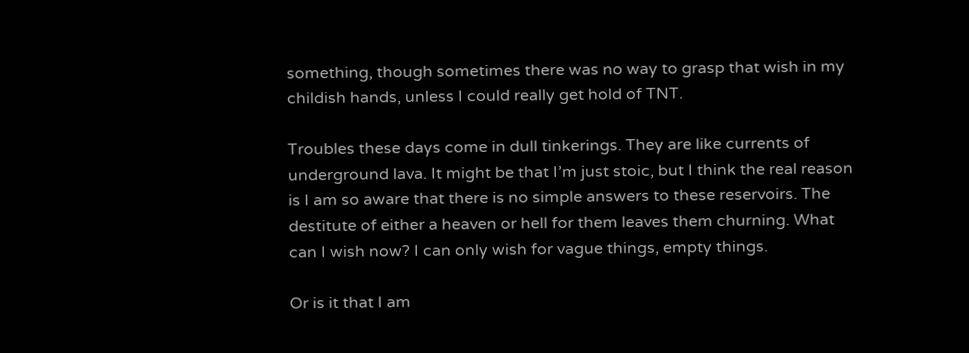something, though sometimes there was no way to grasp that wish in my childish hands, unless I could really get hold of TNT.

Troubles these days come in dull tinkerings. They are like currents of underground lava. It might be that I’m just stoic, but I think the real reason is I am so aware that there is no simple answers to these reservoirs. The destitute of either a heaven or hell for them leaves them churning. What can I wish now? I can only wish for vague things, empty things.

Or is it that I am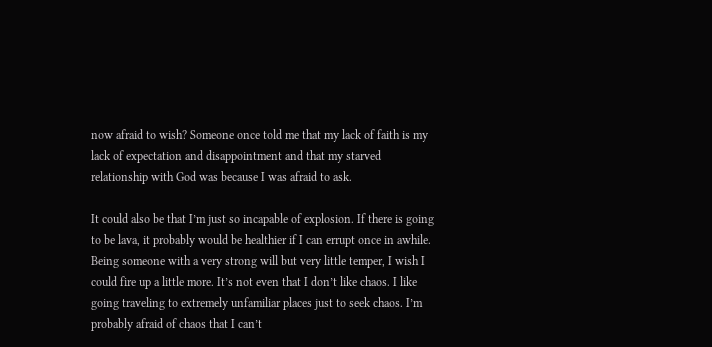now afraid to wish? Someone once told me that my lack of faith is my lack of expectation and disappointment and that my starved relationship with God was because I was afraid to ask.

It could also be that I’m just so incapable of explosion. If there is going to be lava, it probably would be healthier if I can errupt once in awhile. Being someone with a very strong will but very little temper, I wish I could fire up a little more. It’s not even that I don’t like chaos. I like going traveling to extremely unfamiliar places just to seek chaos. I’m probably afraid of chaos that I can’t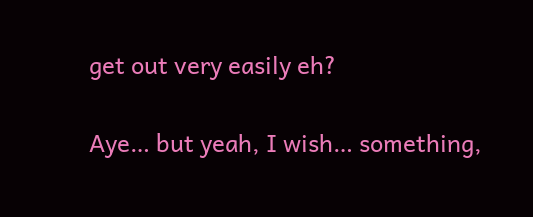get out very easily eh?

Aye… but yeah, I wish… something,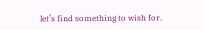let’s find something to wish for.